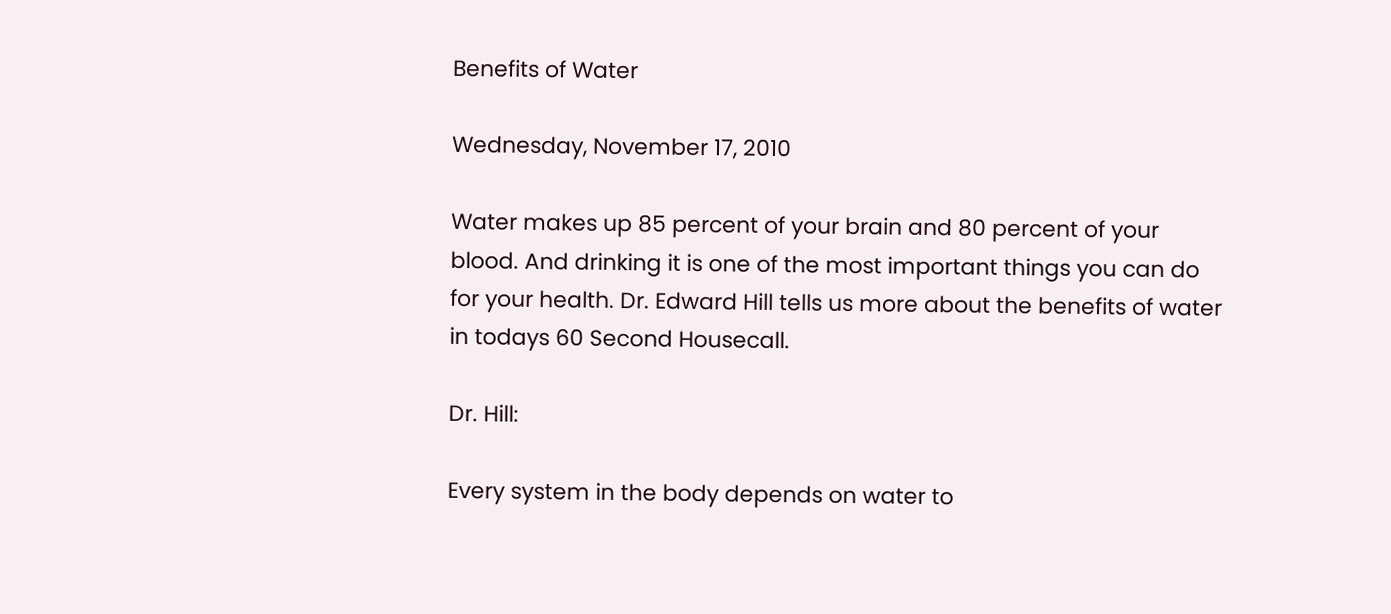Benefits of Water

Wednesday, November 17, 2010

Water makes up 85 percent of your brain and 80 percent of your blood. And drinking it is one of the most important things you can do for your health. Dr. Edward Hill tells us more about the benefits of water in todays 60 Second Housecall.

Dr. Hill:

Every system in the body depends on water to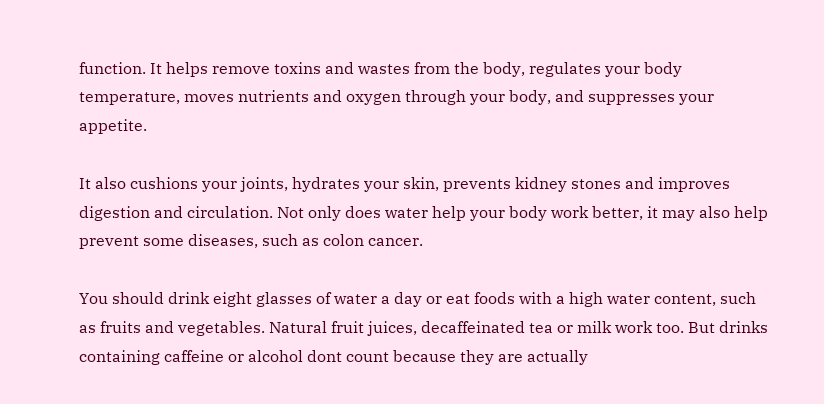function. It helps remove toxins and wastes from the body, regulates your body temperature, moves nutrients and oxygen through your body, and suppresses your appetite.

It also cushions your joints, hydrates your skin, prevents kidney stones and improves digestion and circulation. Not only does water help your body work better, it may also help prevent some diseases, such as colon cancer.

You should drink eight glasses of water a day or eat foods with a high water content, such as fruits and vegetables. Natural fruit juices, decaffeinated tea or milk work too. But drinks containing caffeine or alcohol dont count because they are actually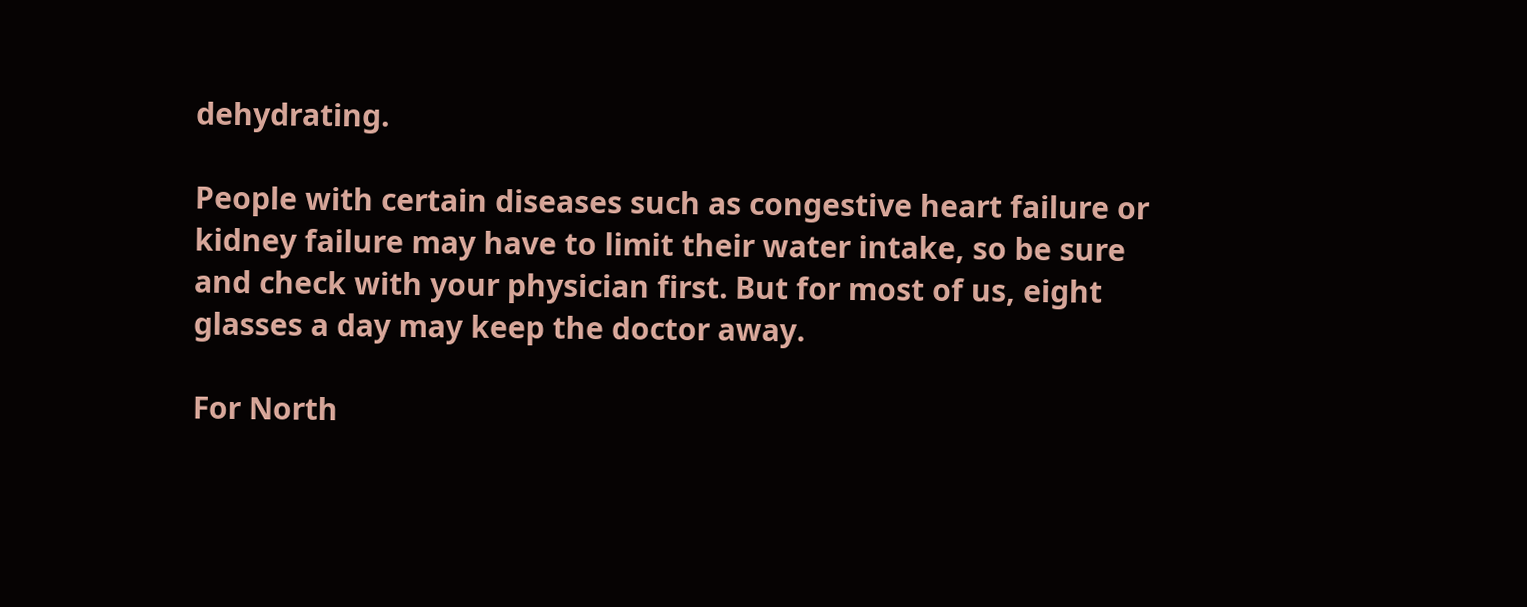dehydrating.

People with certain diseases such as congestive heart failure or kidney failure may have to limit their water intake, so be sure and check with your physician first. But for most of us, eight glasses a day may keep the doctor away.

For North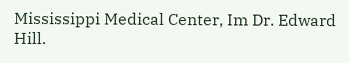Mississippi Medical Center, Im Dr. Edward Hill.